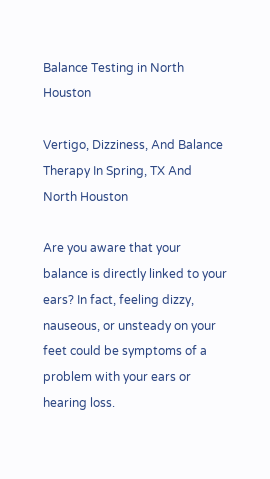Balance Testing in North Houston

Vertigo, Dizziness, And Balance Therapy In Spring, TX And North Houston

Are you aware that your balance is directly linked to your ears? In fact, feeling dizzy, nauseous, or unsteady on your feet could be symptoms of a problem with your ears or hearing loss.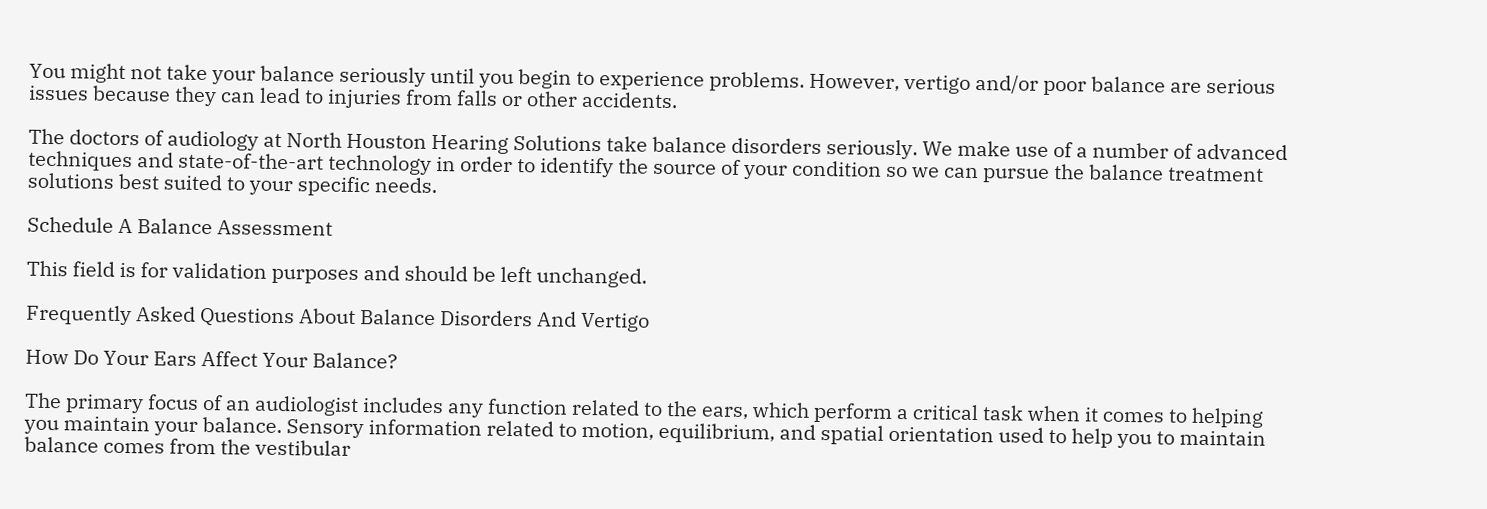You might not take your balance seriously until you begin to experience problems. However, vertigo and/or poor balance are serious issues because they can lead to injuries from falls or other accidents.

The doctors of audiology at North Houston Hearing Solutions take balance disorders seriously. We make use of a number of advanced techniques and state-of-the-art technology in order to identify the source of your condition so we can pursue the balance treatment solutions best suited to your specific needs.

Schedule A Balance Assessment

This field is for validation purposes and should be left unchanged.

Frequently Asked Questions About Balance Disorders And Vertigo

How Do Your Ears Affect Your Balance?

The primary focus of an audiologist includes any function related to the ears, which perform a critical task when it comes to helping you maintain your balance. Sensory information related to motion, equilibrium, and spatial orientation used to help you to maintain balance comes from the vestibular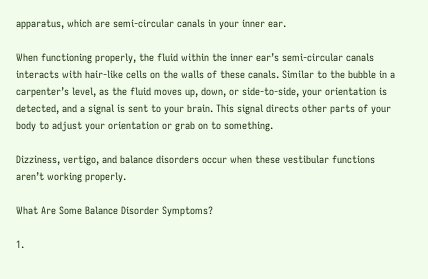apparatus, which are semi-circular canals in your inner ear.

When functioning properly, the fluid within the inner ear’s semi-circular canals interacts with hair-like cells on the walls of these canals. Similar to the bubble in a carpenter’s level, as the fluid moves up, down, or side-to-side, your orientation is detected, and a signal is sent to your brain. This signal directs other parts of your body to adjust your orientation or grab on to something.

Dizziness, vertigo, and balance disorders occur when these vestibular functions aren’t working properly.

What Are Some Balance Disorder Symptoms?

1.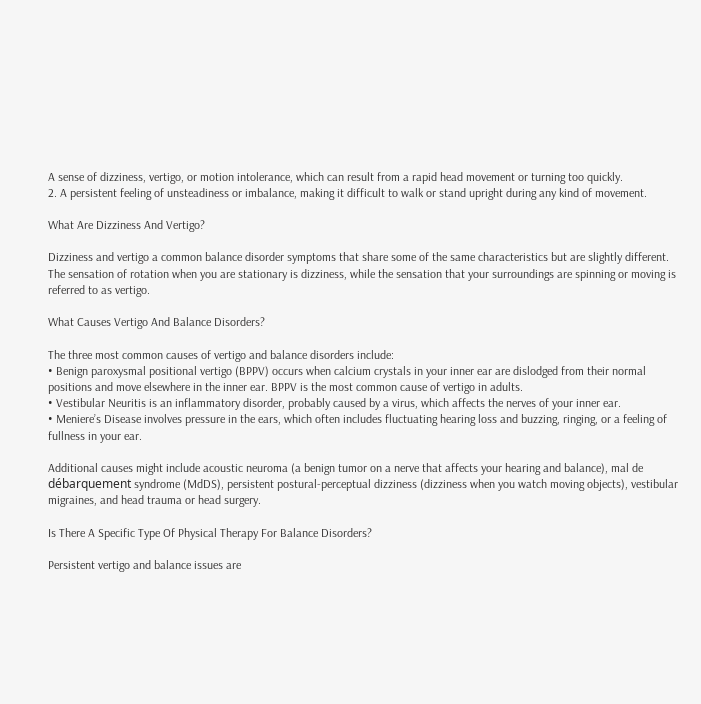A sense of dizziness, vertigo, or motion intolerance, which can result from a rapid head movement or turning too quickly.
2. A persistent feeling of unsteadiness or imbalance, making it difficult to walk or stand upright during any kind of movement.

What Are Dizziness And Vertigo?

Dizziness and vertigo a common balance disorder symptoms that share some of the same characteristics but are slightly different. The sensation of rotation when you are stationary is dizziness, while the sensation that your surroundings are spinning or moving is referred to as vertigo.

What Causes Vertigo And Balance Disorders?

The three most common causes of vertigo and balance disorders include:
• Benign paroxysmal positional vertigo (BPPV) occurs when calcium crystals in your inner ear are dislodged from their normal positions and move elsewhere in the inner ear. BPPV is the most common cause of vertigo in adults.
• Vestibular Neuritis is an inflammatory disorder, probably caused by a virus, which affects the nerves of your inner ear.
• Meniere’s Disease involves pressure in the ears, which often includes fluctuating hearing loss and buzzing, ringing, or a feeling of fullness in your ear.

Additional causes might include acoustic neuroma (a benign tumor on a nerve that affects your hearing and balance), mal de débarquement syndrome (MdDS), persistent postural-perceptual dizziness (dizziness when you watch moving objects), vestibular migraines, and head trauma or head surgery.

Is There A Specific Type Of Physical Therapy For Balance Disorders?

Persistent vertigo and balance issues are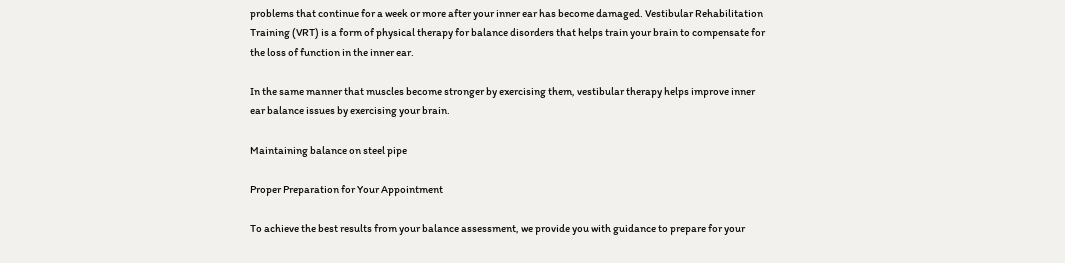problems that continue for a week or more after your inner ear has become damaged. Vestibular Rehabilitation Training (VRT) is a form of physical therapy for balance disorders that helps train your brain to compensate for the loss of function in the inner ear.

In the same manner that muscles become stronger by exercising them, vestibular therapy helps improve inner ear balance issues by exercising your brain.

Maintaining balance on steel pipe

Proper Preparation for Your Appointment

To achieve the best results from your balance assessment, we provide you with guidance to prepare for your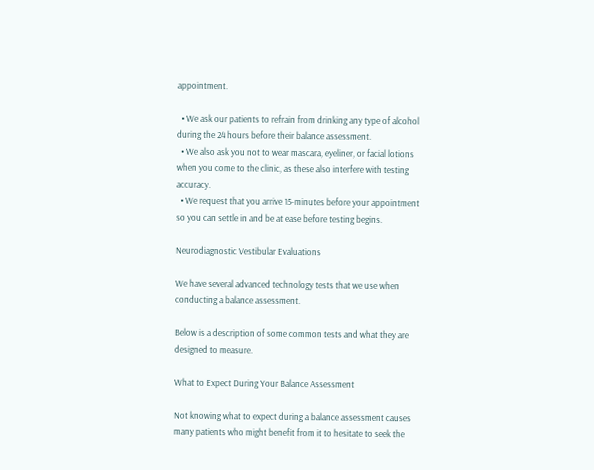appointment.

  • We ask our patients to refrain from drinking any type of alcohol during the 24 hours before their balance assessment.
  • We also ask you not to wear mascara, eyeliner, or facial lotions when you come to the clinic, as these also interfere with testing accuracy.
  • We request that you arrive 15-minutes before your appointment so you can settle in and be at ease before testing begins.

Neurodiagnostic Vestibular Evaluations

We have several advanced technology tests that we use when conducting a balance assessment.

Below is a description of some common tests and what they are designed to measure.

What to Expect During Your Balance Assessment

Not knowing what to expect during a balance assessment causes many patients who might benefit from it to hesitate to seek the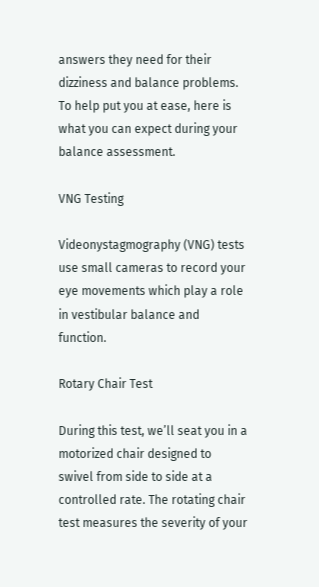answers they need for their dizziness and balance problems. To help put you at ease, here is what you can expect during your balance assessment.

VNG Testing

Videonystagmography (VNG) tests use small cameras to record your eye movements which play a role in vestibular balance and function.

Rotary Chair Test

During this test, we’ll seat you in a motorized chair designed to swivel from side to side at a controlled rate. The rotating chair test measures the severity of your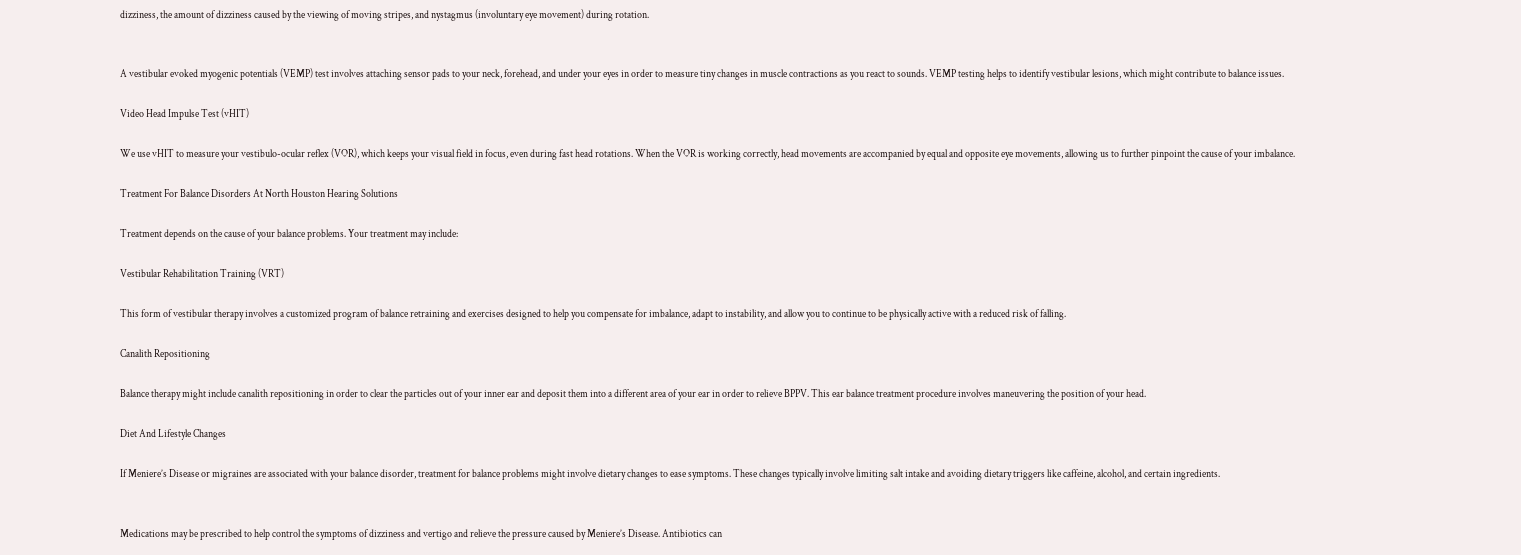dizziness, the amount of dizziness caused by the viewing of moving stripes, and nystagmus (involuntary eye movement) during rotation.


A vestibular evoked myogenic potentials (VEMP) test involves attaching sensor pads to your neck, forehead, and under your eyes in order to measure tiny changes in muscle contractions as you react to sounds. VEMP testing helps to identify vestibular lesions, which might contribute to balance issues.

Video Head Impulse Test (vHIT)

We use vHIT to measure your vestibulo-ocular reflex (VOR), which keeps your visual field in focus, even during fast head rotations. When the VOR is working correctly, head movements are accompanied by equal and opposite eye movements, allowing us to further pinpoint the cause of your imbalance.

Treatment For Balance Disorders At North Houston Hearing Solutions

Treatment depends on the cause of your balance problems. Your treatment may include:

Vestibular Rehabilitation Training (VRT)

This form of vestibular therapy involves a customized program of balance retraining and exercises designed to help you compensate for imbalance, adapt to instability, and allow you to continue to be physically active with a reduced risk of falling.

Canalith Repositioning

Balance therapy might include canalith repositioning in order to clear the particles out of your inner ear and deposit them into a different area of your ear in order to relieve BPPV. This ear balance treatment procedure involves maneuvering the position of your head.

Diet And Lifestyle Changes

If Meniere’s Disease or migraines are associated with your balance disorder, treatment for balance problems might involve dietary changes to ease symptoms. These changes typically involve limiting salt intake and avoiding dietary triggers like caffeine, alcohol, and certain ingredients.


Medications may be prescribed to help control the symptoms of dizziness and vertigo and relieve the pressure caused by Meniere’s Disease. Antibiotics can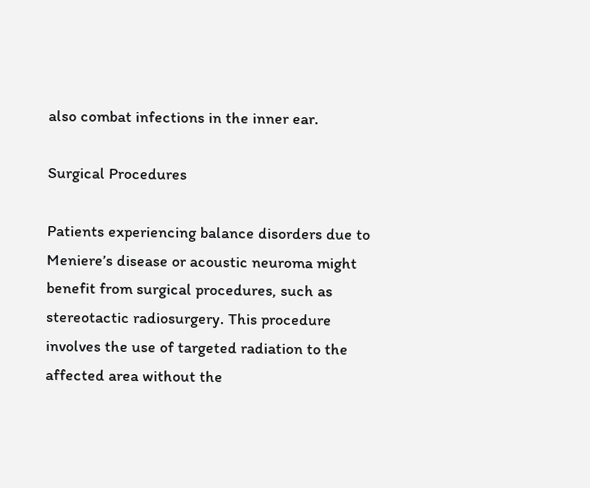also combat infections in the inner ear.

Surgical Procedures

Patients experiencing balance disorders due to Meniere’s disease or acoustic neuroma might benefit from surgical procedures, such as stereotactic radiosurgery. This procedure involves the use of targeted radiation to the affected area without the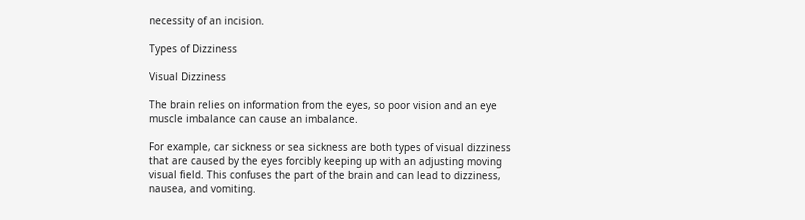necessity of an incision.

Types of Dizziness

Visual Dizziness

The brain relies on information from the eyes, so poor vision and an eye muscle imbalance can cause an imbalance.

For example, car sickness or sea sickness are both types of visual dizziness that are caused by the eyes forcibly keeping up with an adjusting moving visual field. This confuses the part of the brain and can lead to dizziness, nausea, and vomiting.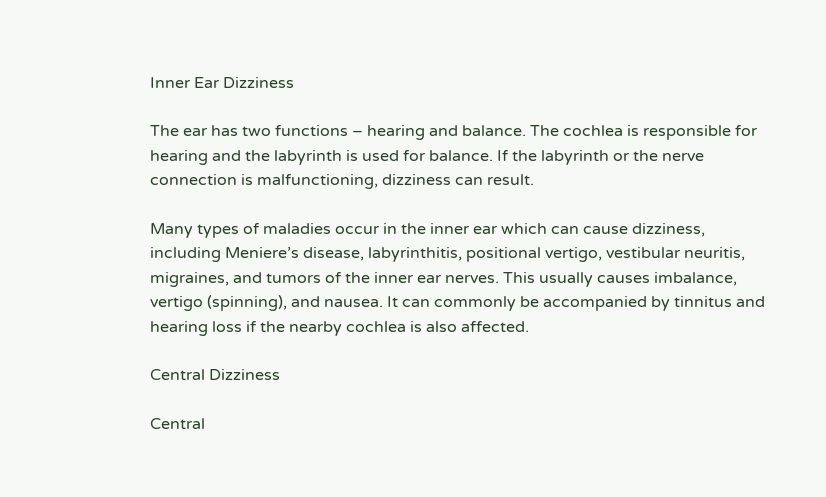Inner Ear Dizziness

The ear has two functions – hearing and balance. The cochlea is responsible for hearing and the labyrinth is used for balance. If the labyrinth or the nerve connection is malfunctioning, dizziness can result.

Many types of maladies occur in the inner ear which can cause dizziness, including Meniere’s disease, labyrinthitis, positional vertigo, vestibular neuritis, migraines, and tumors of the inner ear nerves. This usually causes imbalance, vertigo (spinning), and nausea. It can commonly be accompanied by tinnitus and hearing loss if the nearby cochlea is also affected.

Central Dizziness

Central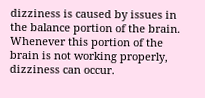dizziness is caused by issues in the balance portion of the brain. Whenever this portion of the brain is not working properly, dizziness can occur.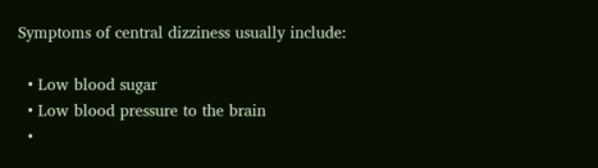Symptoms of central dizziness usually include:

  • Low blood sugar
  • Low blood pressure to the brain
  •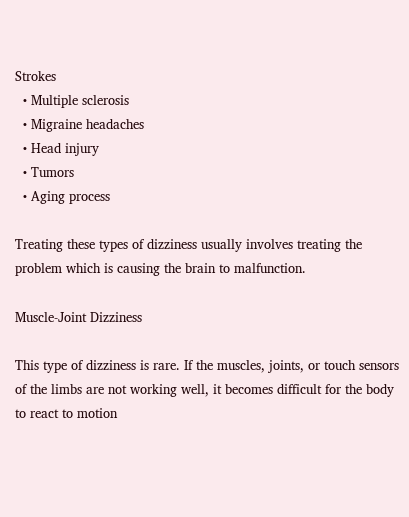Strokes
  • Multiple sclerosis
  • Migraine headaches
  • Head injury
  • Tumors
  • Aging process

Treating these types of dizziness usually involves treating the problem which is causing the brain to malfunction.

Muscle-Joint Dizziness

This type of dizziness is rare. If the muscles, joints, or touch sensors of the limbs are not working well, it becomes difficult for the body to react to motion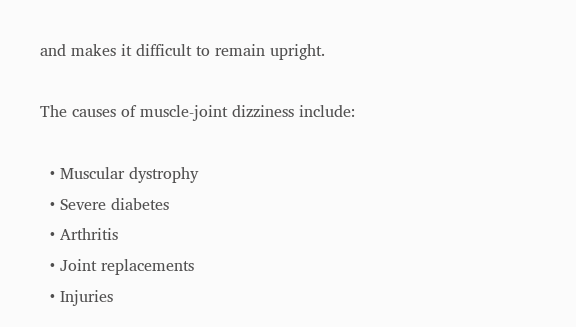and makes it difficult to remain upright.

The causes of muscle-joint dizziness include:

  • Muscular dystrophy
  • Severe diabetes
  • Arthritis
  • Joint replacements
  • Injuries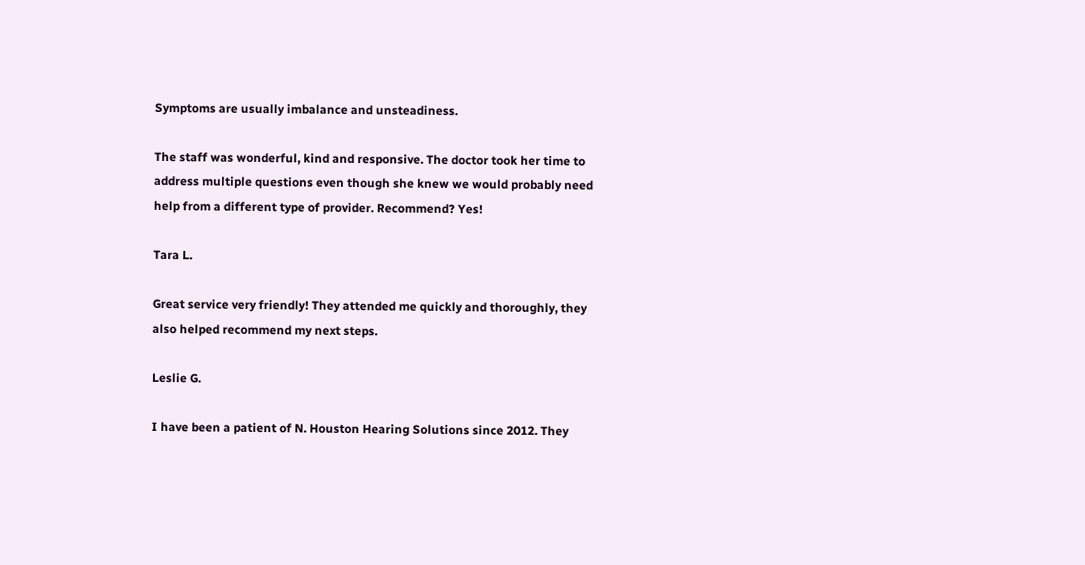Symptoms are usually imbalance and unsteadiness.

The staff was wonderful, kind and responsive. The doctor took her time to address multiple questions even though she knew we would probably need help from a different type of provider. Recommend? Yes!

Tara L.

Great service very friendly! They attended me quickly and thoroughly, they also helped recommend my next steps.

Leslie G.

I have been a patient of N. Houston Hearing Solutions since 2012. They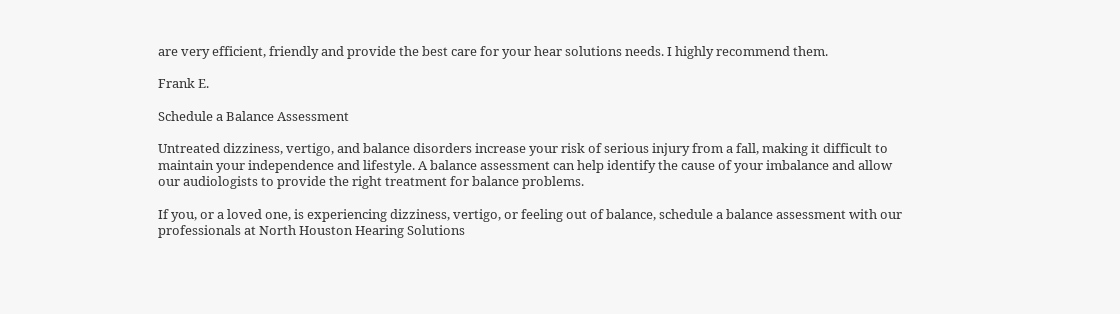are very efficient, friendly and provide the best care for your hear solutions needs. I highly recommend them.

Frank E.

Schedule a Balance Assessment

Untreated dizziness, vertigo, and balance disorders increase your risk of serious injury from a fall, making it difficult to maintain your independence and lifestyle. A balance assessment can help identify the cause of your imbalance and allow our audiologists to provide the right treatment for balance problems.

If you, or a loved one, is experiencing dizziness, vertigo, or feeling out of balance, schedule a balance assessment with our professionals at North Houston Hearing Solutions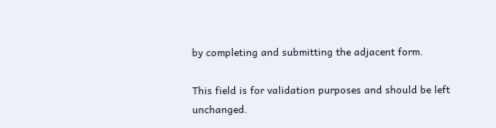by completing and submitting the adjacent form.

This field is for validation purposes and should be left unchanged.